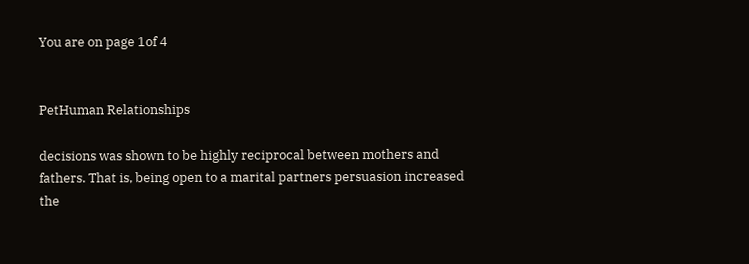You are on page 1of 4


PetHuman Relationships

decisions was shown to be highly reciprocal between mothers and fathers. That is, being open to a marital partners persuasion increased the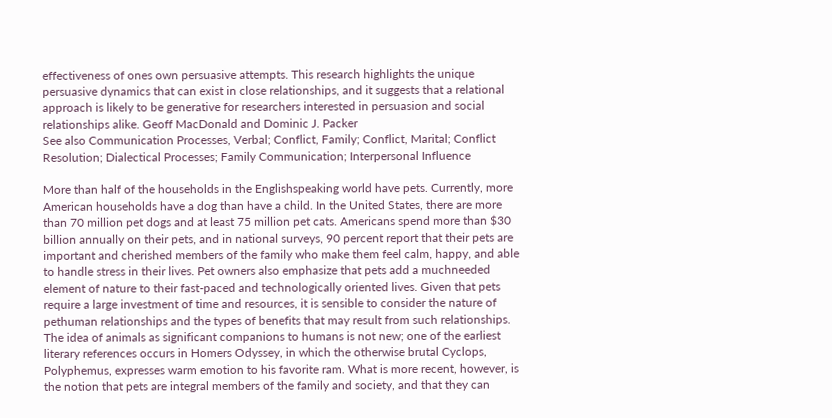effectiveness of ones own persuasive attempts. This research highlights the unique persuasive dynamics that can exist in close relationships, and it suggests that a relational approach is likely to be generative for researchers interested in persuasion and social relationships alike. Geoff MacDonald and Dominic J. Packer
See also Communication Processes, Verbal; Conflict, Family; Conflict, Marital; Conflict Resolution; Dialectical Processes; Family Communication; Interpersonal Influence

More than half of the households in the Englishspeaking world have pets. Currently, more American households have a dog than have a child. In the United States, there are more than 70 million pet dogs and at least 75 million pet cats. Americans spend more than $30 billion annually on their pets, and in national surveys, 90 percent report that their pets are important and cherished members of the family who make them feel calm, happy, and able to handle stress in their lives. Pet owners also emphasize that pets add a muchneeded element of nature to their fast-paced and technologically oriented lives. Given that pets require a large investment of time and resources, it is sensible to consider the nature of pethuman relationships and the types of benefits that may result from such relationships. The idea of animals as significant companions to humans is not new; one of the earliest literary references occurs in Homers Odyssey, in which the otherwise brutal Cyclops, Polyphemus, expresses warm emotion to his favorite ram. What is more recent, however, is the notion that pets are integral members of the family and society, and that they can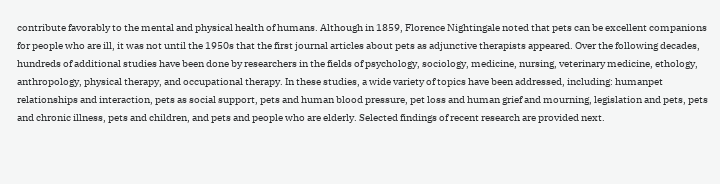contribute favorably to the mental and physical health of humans. Although in 1859, Florence Nightingale noted that pets can be excellent companions for people who are ill, it was not until the 1950s that the first journal articles about pets as adjunctive therapists appeared. Over the following decades, hundreds of additional studies have been done by researchers in the fields of psychology, sociology, medicine, nursing, veterinary medicine, ethology, anthropology, physical therapy, and occupational therapy. In these studies, a wide variety of topics have been addressed, including: humanpet relationships and interaction, pets as social support, pets and human blood pressure, pet loss and human grief and mourning, legislation and pets, pets and chronic illness, pets and children, and pets and people who are elderly. Selected findings of recent research are provided next.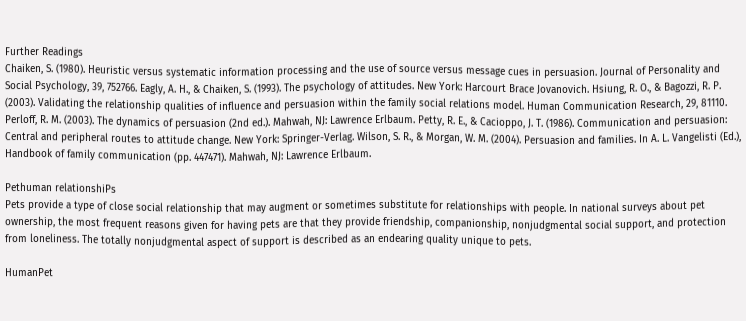Further Readings
Chaiken, S. (1980). Heuristic versus systematic information processing and the use of source versus message cues in persuasion. Journal of Personality and Social Psychology, 39, 752766. Eagly, A. H., & Chaiken, S. (1993). The psychology of attitudes. New York: Harcourt Brace Jovanovich. Hsiung, R. O., & Bagozzi, R. P. (2003). Validating the relationship qualities of influence and persuasion within the family social relations model. Human Communication Research, 29, 81110. Perloff, R. M. (2003). The dynamics of persuasion (2nd ed.). Mahwah, NJ: Lawrence Erlbaum. Petty, R. E., & Cacioppo, J. T. (1986). Communication and persuasion: Central and peripheral routes to attitude change. New York: Springer-Verlag. Wilson, S. R., & Morgan, W. M. (2004). Persuasion and families. In A. L. Vangelisti (Ed.), Handbook of family communication (pp. 447471). Mahwah, NJ: Lawrence Erlbaum.

Pethuman relationshiPs
Pets provide a type of close social relationship that may augment or sometimes substitute for relationships with people. In national surveys about pet ownership, the most frequent reasons given for having pets are that they provide friendship, companionship, nonjudgmental social support, and protection from loneliness. The totally nonjudgmental aspect of support is described as an endearing quality unique to pets.

HumanPet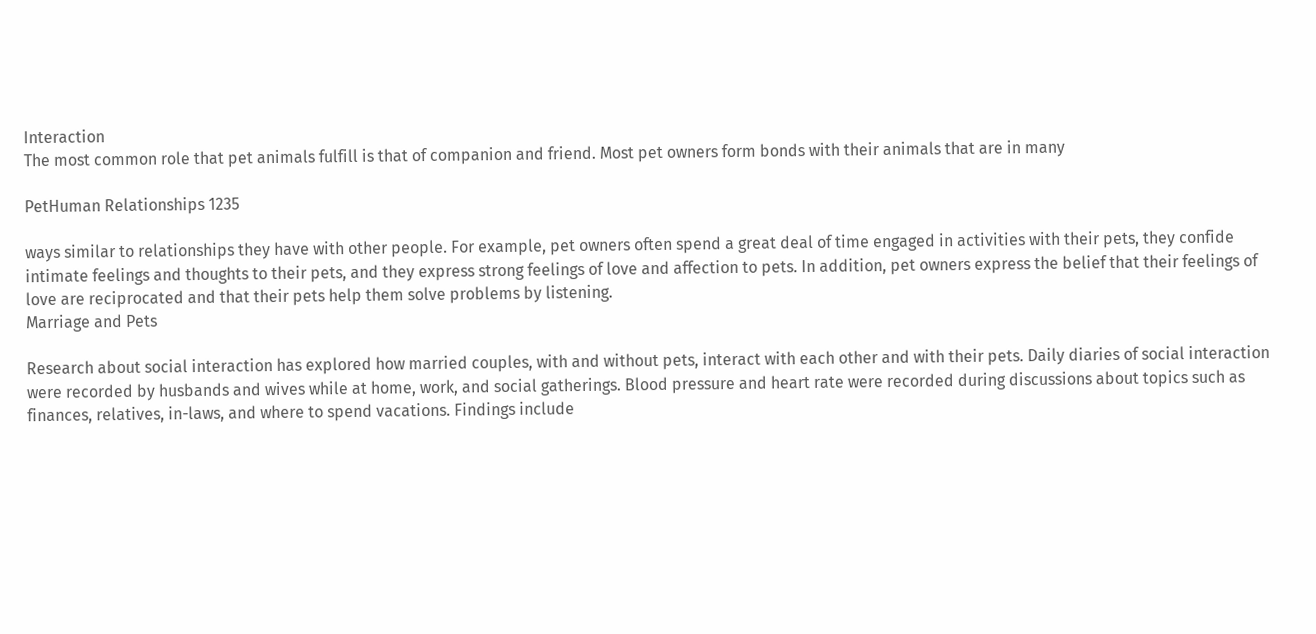Interaction
The most common role that pet animals fulfill is that of companion and friend. Most pet owners form bonds with their animals that are in many

PetHuman Relationships 1235

ways similar to relationships they have with other people. For example, pet owners often spend a great deal of time engaged in activities with their pets, they confide intimate feelings and thoughts to their pets, and they express strong feelings of love and affection to pets. In addition, pet owners express the belief that their feelings of love are reciprocated and that their pets help them solve problems by listening.
Marriage and Pets

Research about social interaction has explored how married couples, with and without pets, interact with each other and with their pets. Daily diaries of social interaction were recorded by husbands and wives while at home, work, and social gatherings. Blood pressure and heart rate were recorded during discussions about topics such as finances, relatives, in-laws, and where to spend vacations. Findings include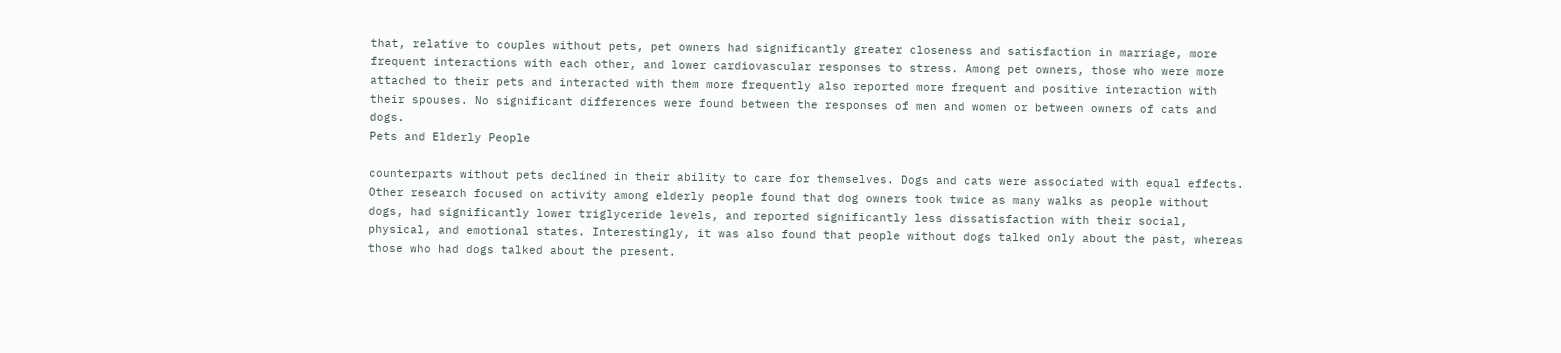that, relative to couples without pets, pet owners had significantly greater closeness and satisfaction in marriage, more frequent interactions with each other, and lower cardiovascular responses to stress. Among pet owners, those who were more attached to their pets and interacted with them more frequently also reported more frequent and positive interaction with their spouses. No significant differences were found between the responses of men and women or between owners of cats and dogs.
Pets and Elderly People

counterparts without pets declined in their ability to care for themselves. Dogs and cats were associated with equal effects. Other research focused on activity among elderly people found that dog owners took twice as many walks as people without dogs, had significantly lower triglyceride levels, and reported significantly less dissatisfaction with their social, physical, and emotional states. Interestingly, it was also found that people without dogs talked only about the past, whereas those who had dogs talked about the present.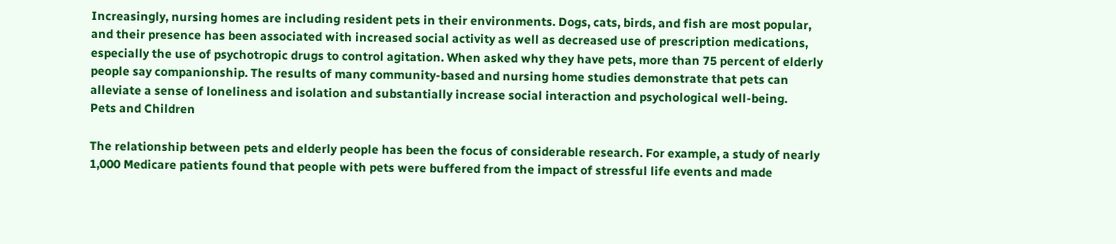Increasingly, nursing homes are including resident pets in their environments. Dogs, cats, birds, and fish are most popular, and their presence has been associated with increased social activity as well as decreased use of prescription medications, especially the use of psychotropic drugs to control agitation. When asked why they have pets, more than 75 percent of elderly people say companionship. The results of many community-based and nursing home studies demonstrate that pets can alleviate a sense of loneliness and isolation and substantially increase social interaction and psychological well-being.
Pets and Children

The relationship between pets and elderly people has been the focus of considerable research. For example, a study of nearly 1,000 Medicare patients found that people with pets were buffered from the impact of stressful life events and made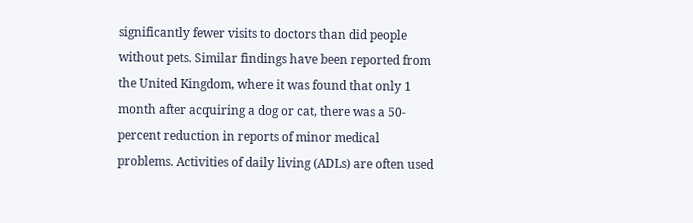significantly fewer visits to doctors than did people without pets. Similar findings have been reported from the United Kingdom, where it was found that only 1 month after acquiring a dog or cat, there was a 50-percent reduction in reports of minor medical problems. Activities of daily living (ADLs) are often used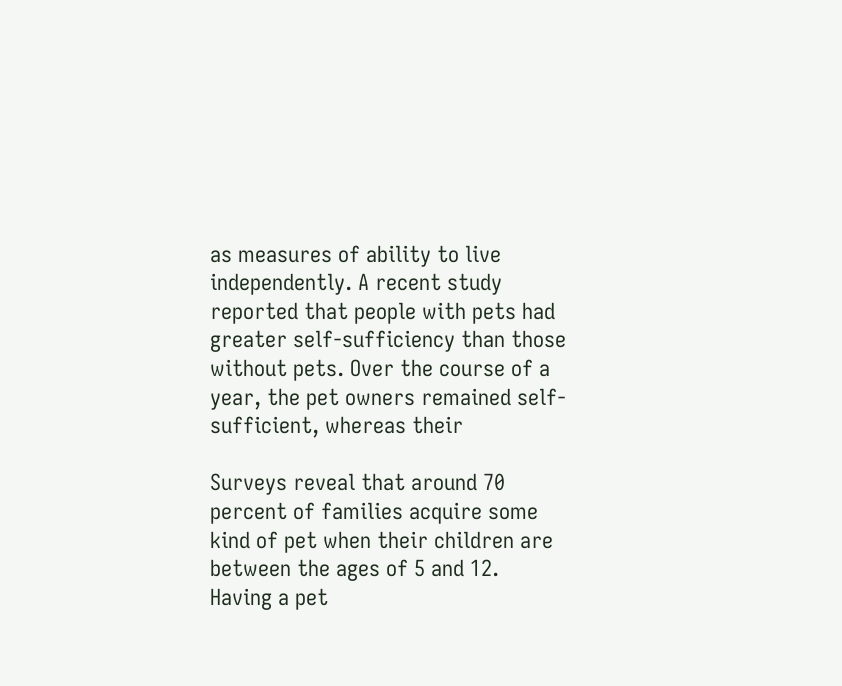as measures of ability to live independently. A recent study reported that people with pets had greater self-sufficiency than those without pets. Over the course of a year, the pet owners remained self-sufficient, whereas their

Surveys reveal that around 70 percent of families acquire some kind of pet when their children are between the ages of 5 and 12. Having a pet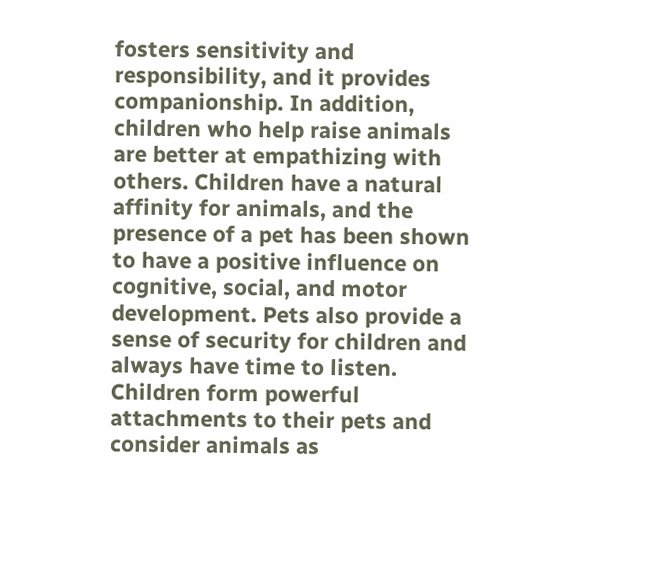fosters sensitivity and responsibility, and it provides companionship. In addition, children who help raise animals are better at empathizing with others. Children have a natural affinity for animals, and the presence of a pet has been shown to have a positive influence on cognitive, social, and motor development. Pets also provide a sense of security for children and always have time to listen. Children form powerful attachments to their pets and consider animals as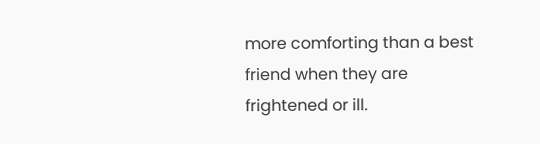more comforting than a best friend when they are frightened or ill.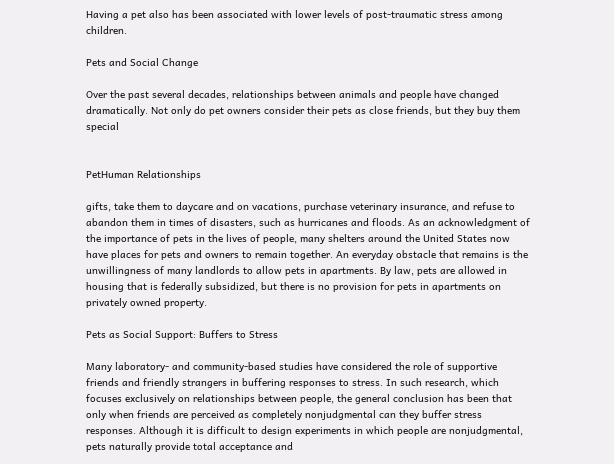Having a pet also has been associated with lower levels of post-traumatic stress among children.

Pets and Social Change

Over the past several decades, relationships between animals and people have changed dramatically. Not only do pet owners consider their pets as close friends, but they buy them special


PetHuman Relationships

gifts, take them to daycare and on vacations, purchase veterinary insurance, and refuse to abandon them in times of disasters, such as hurricanes and floods. As an acknowledgment of the importance of pets in the lives of people, many shelters around the United States now have places for pets and owners to remain together. An everyday obstacle that remains is the unwillingness of many landlords to allow pets in apartments. By law, pets are allowed in housing that is federally subsidized, but there is no provision for pets in apartments on privately owned property.

Pets as Social Support: Buffers to Stress

Many laboratory- and community-based studies have considered the role of supportive friends and friendly strangers in buffering responses to stress. In such research, which focuses exclusively on relationships between people, the general conclusion has been that only when friends are perceived as completely nonjudgmental can they buffer stress responses. Although it is difficult to design experiments in which people are nonjudgmental, pets naturally provide total acceptance and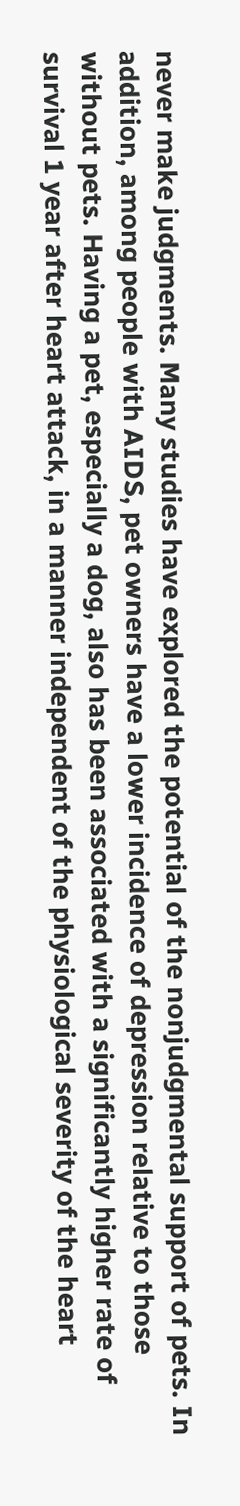never make judgments. Many studies have explored the potential of the nonjudgmental support of pets. In addition, among people with AIDS, pet owners have a lower incidence of depression relative to those without pets. Having a pet, especially a dog, also has been associated with a significantly higher rate of survival 1 year after heart attack, in a manner independent of the physiological severity of the heart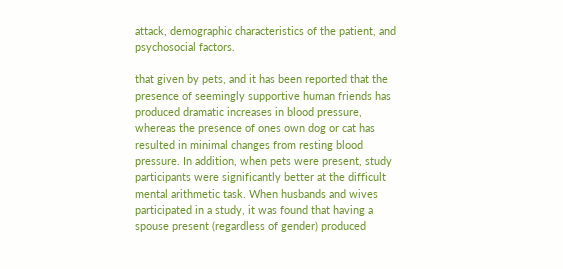attack, demographic characteristics of the patient, and psychosocial factors.

that given by pets, and it has been reported that the presence of seemingly supportive human friends has produced dramatic increases in blood pressure, whereas the presence of ones own dog or cat has resulted in minimal changes from resting blood pressure. In addition, when pets were present, study participants were significantly better at the difficult mental arithmetic task. When husbands and wives participated in a study, it was found that having a spouse present (regardless of gender) produced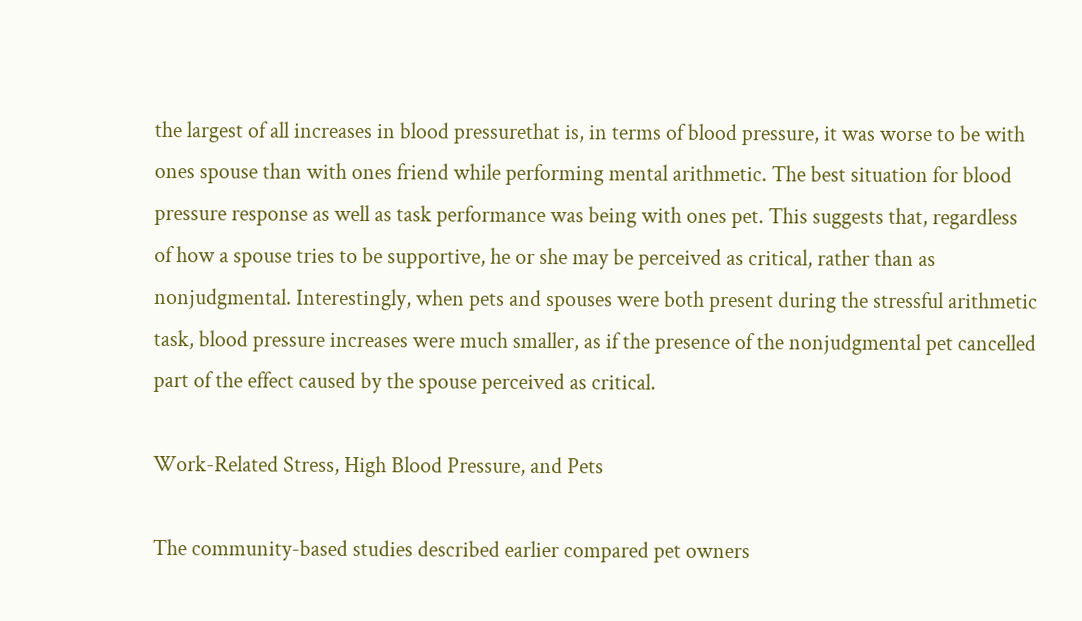the largest of all increases in blood pressurethat is, in terms of blood pressure, it was worse to be with ones spouse than with ones friend while performing mental arithmetic. The best situation for blood pressure response as well as task performance was being with ones pet. This suggests that, regardless of how a spouse tries to be supportive, he or she may be perceived as critical, rather than as nonjudgmental. Interestingly, when pets and spouses were both present during the stressful arithmetic task, blood pressure increases were much smaller, as if the presence of the nonjudgmental pet cancelled part of the effect caused by the spouse perceived as critical.

Work-Related Stress, High Blood Pressure, and Pets

The community-based studies described earlier compared pet owners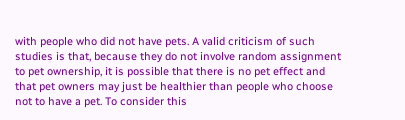with people who did not have pets. A valid criticism of such studies is that, because they do not involve random assignment to pet ownership, it is possible that there is no pet effect and that pet owners may just be healthier than people who choose not to have a pet. To consider this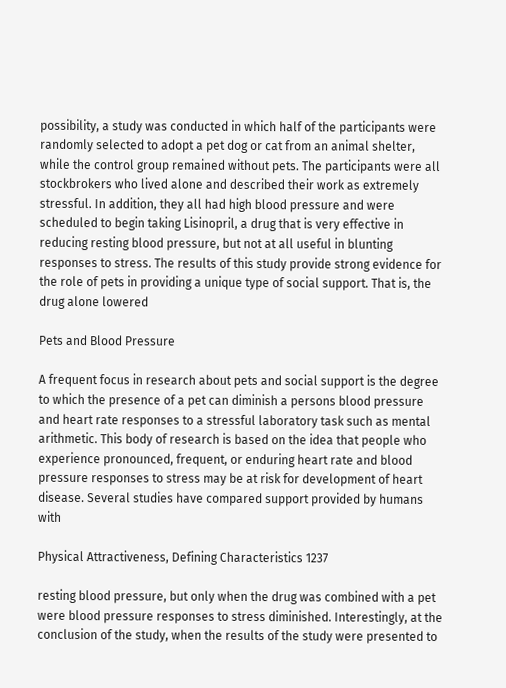possibility, a study was conducted in which half of the participants were randomly selected to adopt a pet dog or cat from an animal shelter, while the control group remained without pets. The participants were all stockbrokers who lived alone and described their work as extremely stressful. In addition, they all had high blood pressure and were scheduled to begin taking Lisinopril, a drug that is very effective in reducing resting blood pressure, but not at all useful in blunting responses to stress. The results of this study provide strong evidence for the role of pets in providing a unique type of social support. That is, the drug alone lowered

Pets and Blood Pressure

A frequent focus in research about pets and social support is the degree to which the presence of a pet can diminish a persons blood pressure and heart rate responses to a stressful laboratory task such as mental arithmetic. This body of research is based on the idea that people who experience pronounced, frequent, or enduring heart rate and blood pressure responses to stress may be at risk for development of heart disease. Several studies have compared support provided by humans with

Physical Attractiveness, Defining Characteristics 1237

resting blood pressure, but only when the drug was combined with a pet were blood pressure responses to stress diminished. Interestingly, at the conclusion of the study, when the results of the study were presented to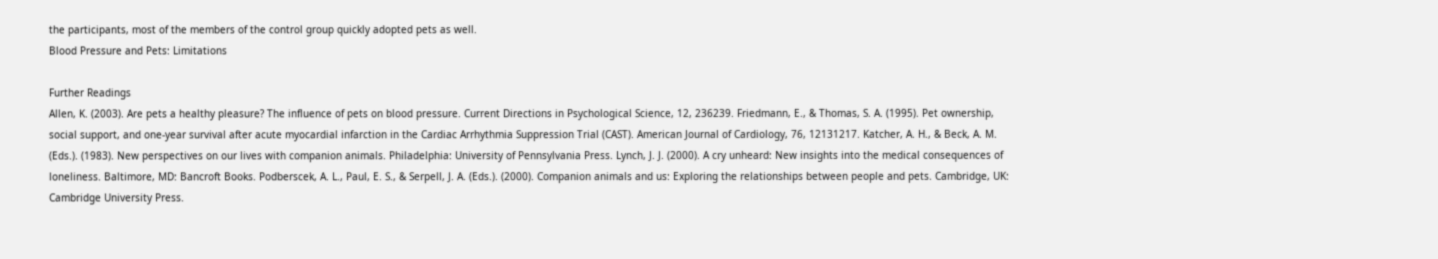the participants, most of the members of the control group quickly adopted pets as well.
Blood Pressure and Pets: Limitations

Further Readings
Allen, K. (2003). Are pets a healthy pleasure? The influence of pets on blood pressure. Current Directions in Psychological Science, 12, 236239. Friedmann, E., & Thomas, S. A. (1995). Pet ownership, social support, and one-year survival after acute myocardial infarction in the Cardiac Arrhythmia Suppression Trial (CAST). American Journal of Cardiology, 76, 12131217. Katcher, A. H., & Beck, A. M. (Eds.). (1983). New perspectives on our lives with companion animals. Philadelphia: University of Pennsylvania Press. Lynch, J. J. (2000). A cry unheard: New insights into the medical consequences of loneliness. Baltimore, MD: Bancroft Books. Podberscek, A. L., Paul, E. S., & Serpell, J. A. (Eds.). (2000). Companion animals and us: Exploring the relationships between people and pets. Cambridge, UK: Cambridge University Press.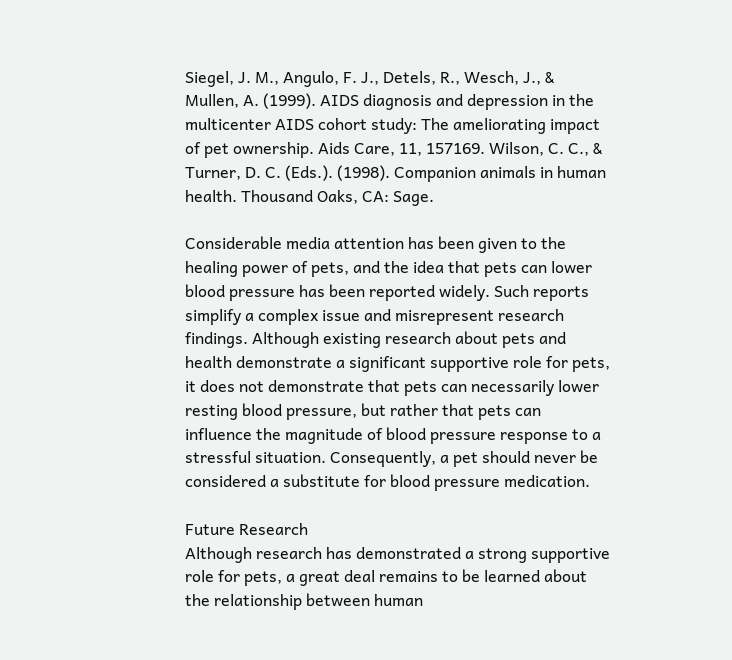Siegel, J. M., Angulo, F. J., Detels, R., Wesch, J., & Mullen, A. (1999). AIDS diagnosis and depression in the multicenter AIDS cohort study: The ameliorating impact of pet ownership. Aids Care, 11, 157169. Wilson, C. C., & Turner, D. C. (Eds.). (1998). Companion animals in human health. Thousand Oaks, CA: Sage.

Considerable media attention has been given to the healing power of pets, and the idea that pets can lower blood pressure has been reported widely. Such reports simplify a complex issue and misrepresent research findings. Although existing research about pets and health demonstrate a significant supportive role for pets, it does not demonstrate that pets can necessarily lower resting blood pressure, but rather that pets can influence the magnitude of blood pressure response to a stressful situation. Consequently, a pet should never be considered a substitute for blood pressure medication.

Future Research
Although research has demonstrated a strong supportive role for pets, a great deal remains to be learned about the relationship between human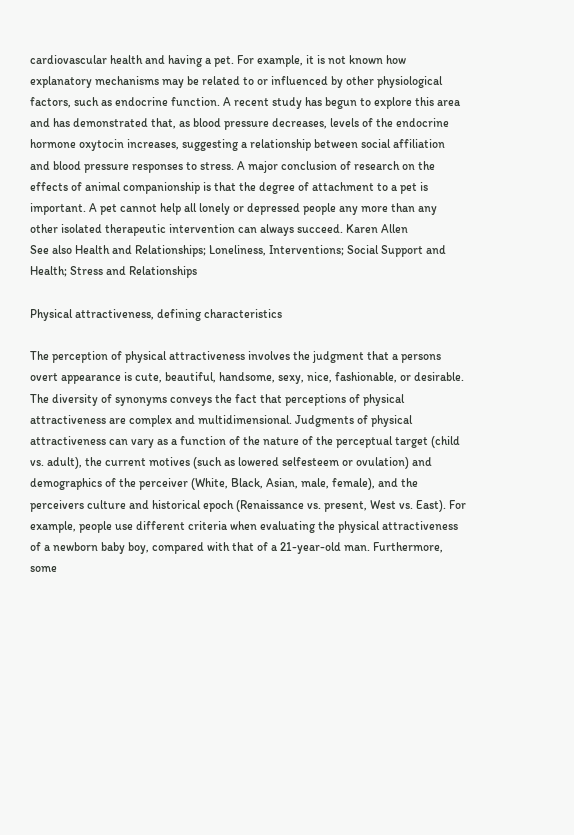cardiovascular health and having a pet. For example, it is not known how explanatory mechanisms may be related to or influenced by other physiological factors, such as endocrine function. A recent study has begun to explore this area and has demonstrated that, as blood pressure decreases, levels of the endocrine hormone oxytocin increases, suggesting a relationship between social affiliation and blood pressure responses to stress. A major conclusion of research on the effects of animal companionship is that the degree of attachment to a pet is important. A pet cannot help all lonely or depressed people any more than any other isolated therapeutic intervention can always succeed. Karen Allen
See also Health and Relationships; Loneliness, Interventions; Social Support and Health; Stress and Relationships

Physical attractiveness, defining characteristics

The perception of physical attractiveness involves the judgment that a persons overt appearance is cute, beautiful, handsome, sexy, nice, fashionable, or desirable. The diversity of synonyms conveys the fact that perceptions of physical attractiveness are complex and multidimensional. Judgments of physical attractiveness can vary as a function of the nature of the perceptual target (child vs. adult), the current motives (such as lowered selfesteem or ovulation) and demographics of the perceiver (White, Black, Asian, male, female), and the perceivers culture and historical epoch (Renaissance vs. present, West vs. East). For example, people use different criteria when evaluating the physical attractiveness of a newborn baby boy, compared with that of a 21-year-old man. Furthermore, some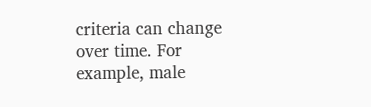criteria can change over time. For example, male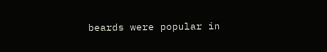beards were popular in